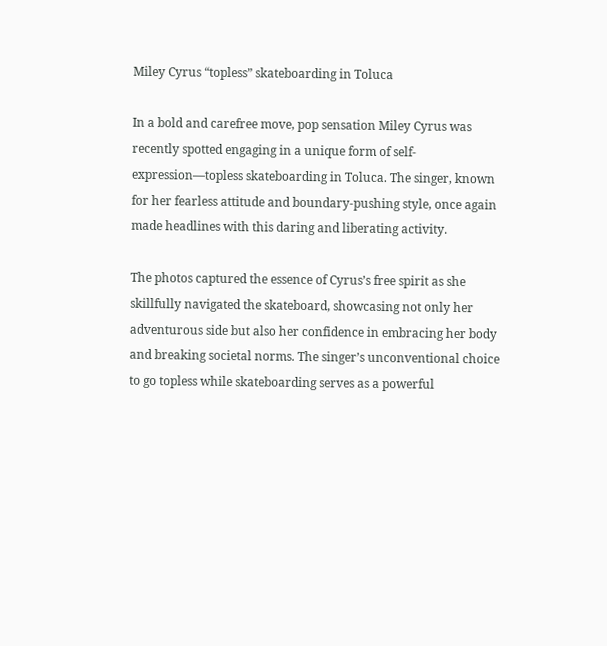Miley Cyrus “topless” skateboarding in Toluca

In a bold and carefree move, pop sensation Miley Cyrus was recently spotted engaging in a unique form of self-expression—topless skateboarding in Toluca. The singer, known for her fearless attitude and boundary-pushing style, once again made headlines with this daring and liberating activity.

The photos captured the essence of Cyrus’s free spirit as she skillfully navigated the skateboard, showcasing not only her adventurous side but also her confidence in embracing her body and breaking societal norms. The singer’s unconventional choice to go topless while skateboarding serves as a powerful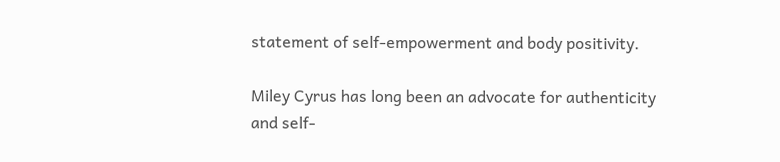statement of self-empowerment and body positivity.

Miley Cyrus has long been an advocate for authenticity and self-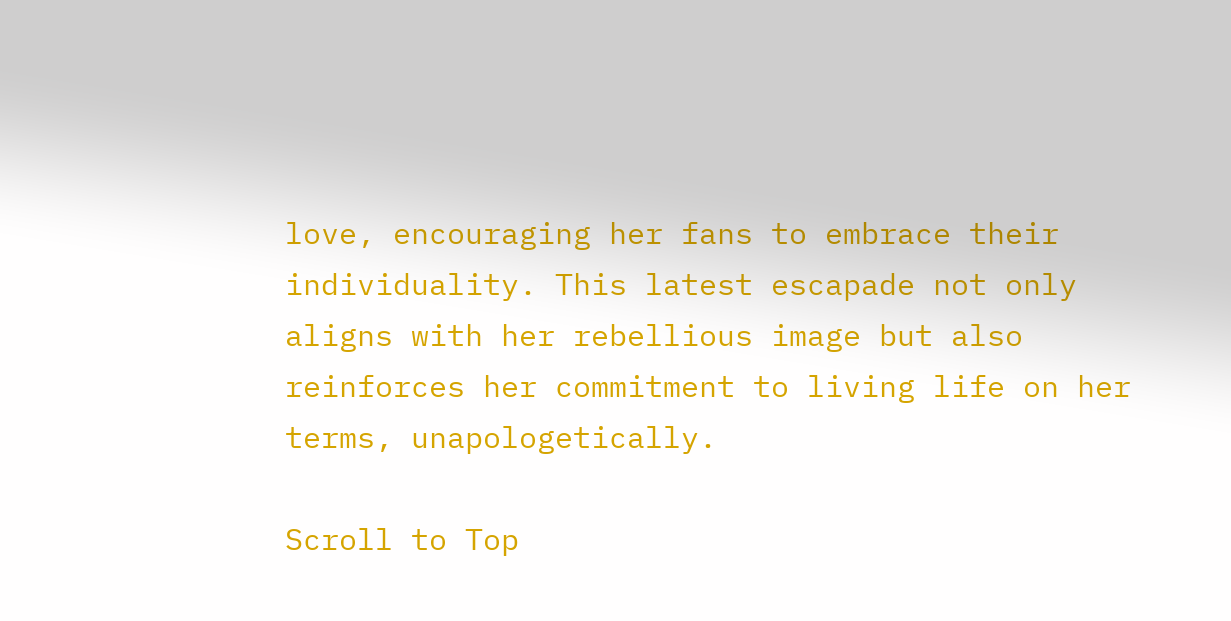love, encouraging her fans to embrace their individuality. This latest escapade not only aligns with her rebellious image but also reinforces her commitment to living life on her terms, unapologetically.

Scroll to Top